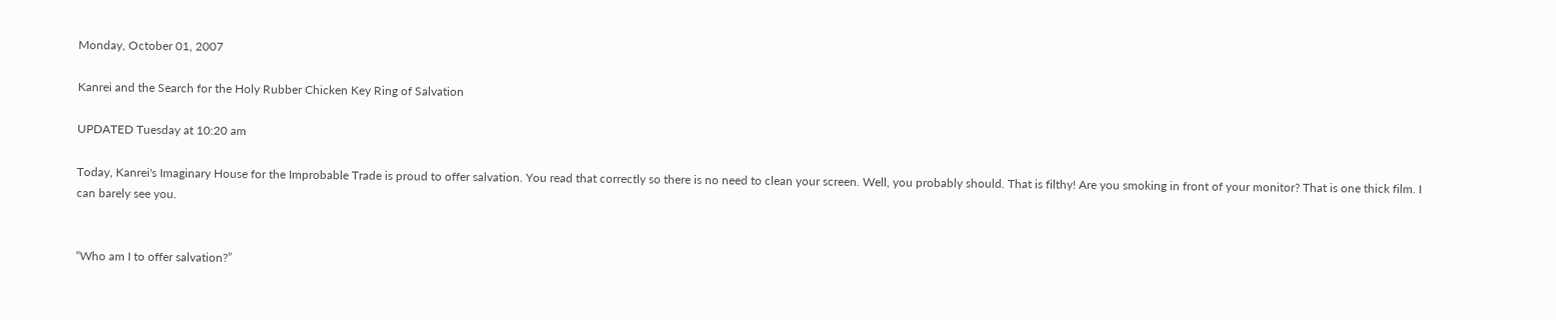Monday, October 01, 2007

Kanrei and the Search for the Holy Rubber Chicken Key Ring of Salvation

UPDATED Tuesday at 10:20 am

Today, Kanrei's Imaginary House for the Improbable Trade is proud to offer salvation. You read that correctly so there is no need to clean your screen. Well, you probably should. That is filthy! Are you smoking in front of your monitor? That is one thick film. I can barely see you.


“Who am I to offer salvation?”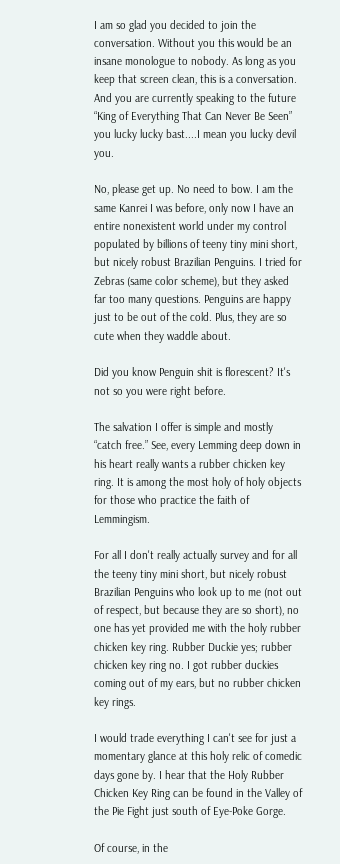I am so glad you decided to join the conversation. Without you this would be an insane monologue to nobody. As long as you keep that screen clean, this is a conversation. And you are currently speaking to the future “King of Everything That Can Never Be Seen” you lucky lucky bast....I mean you lucky devil you.

No, please get up. No need to bow. I am the same Kanrei I was before, only now I have an entire nonexistent world under my control populated by billions of teeny tiny mini short, but nicely robust Brazilian Penguins. I tried for Zebras (same color scheme), but they asked far too many questions. Penguins are happy just to be out of the cold. Plus, they are so cute when they waddle about.

Did you know Penguin shit is florescent? It's not so you were right before.

The salvation I offer is simple and mostly “catch free.” See, every Lemming deep down in his heart really wants a rubber chicken key ring. It is among the most holy of holy objects for those who practice the faith of Lemmingism.

For all I don't really actually survey and for all the teeny tiny mini short, but nicely robust Brazilian Penguins who look up to me (not out of respect, but because they are so short), no one has yet provided me with the holy rubber chicken key ring. Rubber Duckie yes; rubber chicken key ring no. I got rubber duckies coming out of my ears, but no rubber chicken key rings.

I would trade everything I can't see for just a momentary glance at this holy relic of comedic days gone by. I hear that the Holy Rubber Chicken Key Ring can be found in the Valley of the Pie Fight just south of Eye-Poke Gorge.

Of course, in the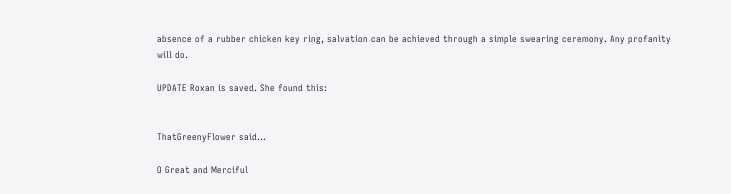absence of a rubber chicken key ring, salvation can be achieved through a simple swearing ceremony. Any profanity will do.

UPDATE Roxan is saved. She found this:


ThatGreenyFlower said...

O Great and Merciful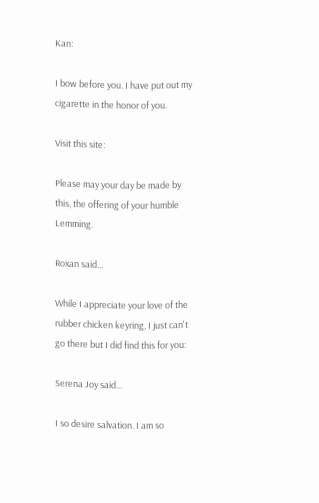Kan:

I bow before you. I have put out my cigarette in the honor of you.

Visit this site:

Please may your day be made by this, the offering of your humble Lemming.

Roxan said...

While I appreciate your love of the rubber chicken keyring, I just can't go there but I did find this for you:

Serena Joy said...

I so desire salvation. I am so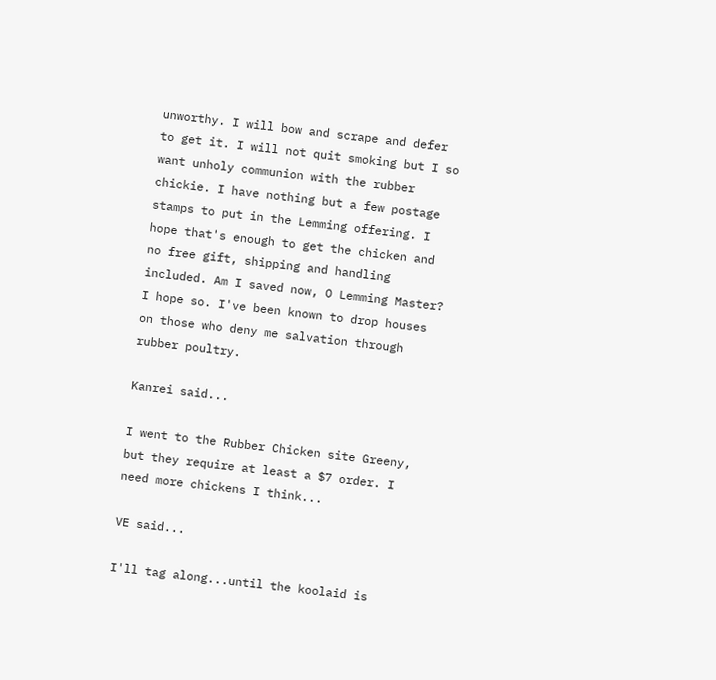unworthy. I will bow and scrape and defer to get it. I will not quit smoking but I so want unholy communion with the rubber chickie. I have nothing but a few postage stamps to put in the Lemming offering. I hope that's enough to get the chicken and no free gift, shipping and handling included. Am I saved now, O Lemming Master? I hope so. I've been known to drop houses on those who deny me salvation through rubber poultry.

Kanrei said...

I went to the Rubber Chicken site Greeny, but they require at least a $7 order. I need more chickens I think...

VE said...

I'll tag along...until the koolaid is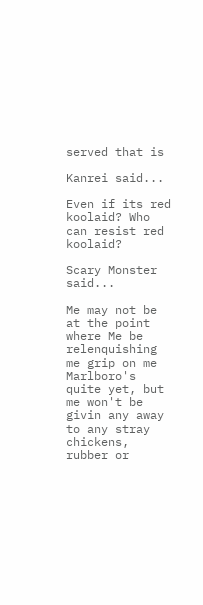served that is

Kanrei said...

Even if its red koolaid? Who can resist red koolaid?

Scary Monster said...

Me may not be at the point where Me be relenquishing me grip on me Marlboro's quite yet, but me won't be givin any away to any stray chickens, rubber or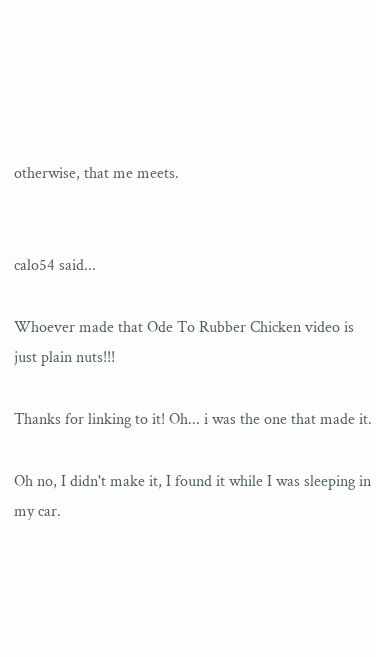otherwise, that me meets.


calo54 said...

Whoever made that Ode To Rubber Chicken video is just plain nuts!!!

Thanks for linking to it! Oh... i was the one that made it.

Oh no, I didn't make it, I found it while I was sleeping in my car.